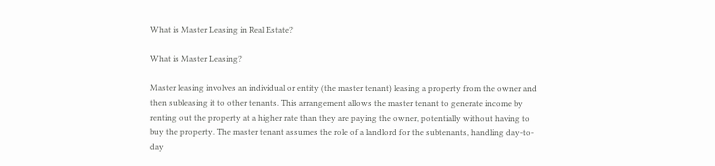What is Master Leasing in Real Estate?

What is Master Leasing?

Master leasing involves an individual or entity (the master tenant) leasing a property from the owner and then subleasing it to other tenants. This arrangement allows the master tenant to generate income by renting out the property at a higher rate than they are paying the owner, potentially without having to buy the property. The master tenant assumes the role of a landlord for the subtenants, handling day-to-day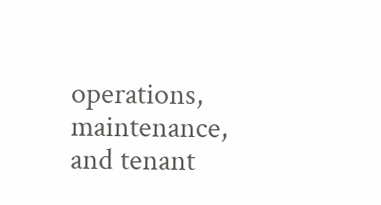operations, maintenance, and tenant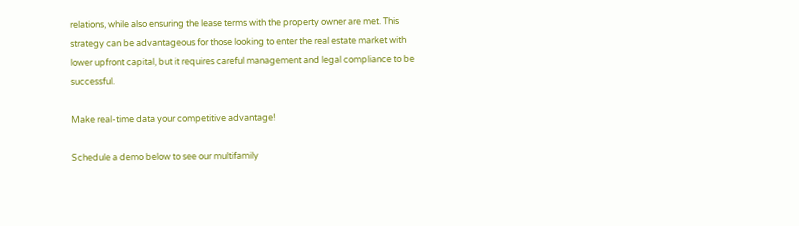relations, while also ensuring the lease terms with the property owner are met. This strategy can be advantageous for those looking to enter the real estate market with lower upfront capital, but it requires careful management and legal compliance to be successful.

Make real-time data your competitive advantage!

Schedule a demo below to see our multifamily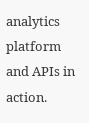analytics platform and APIs in action.